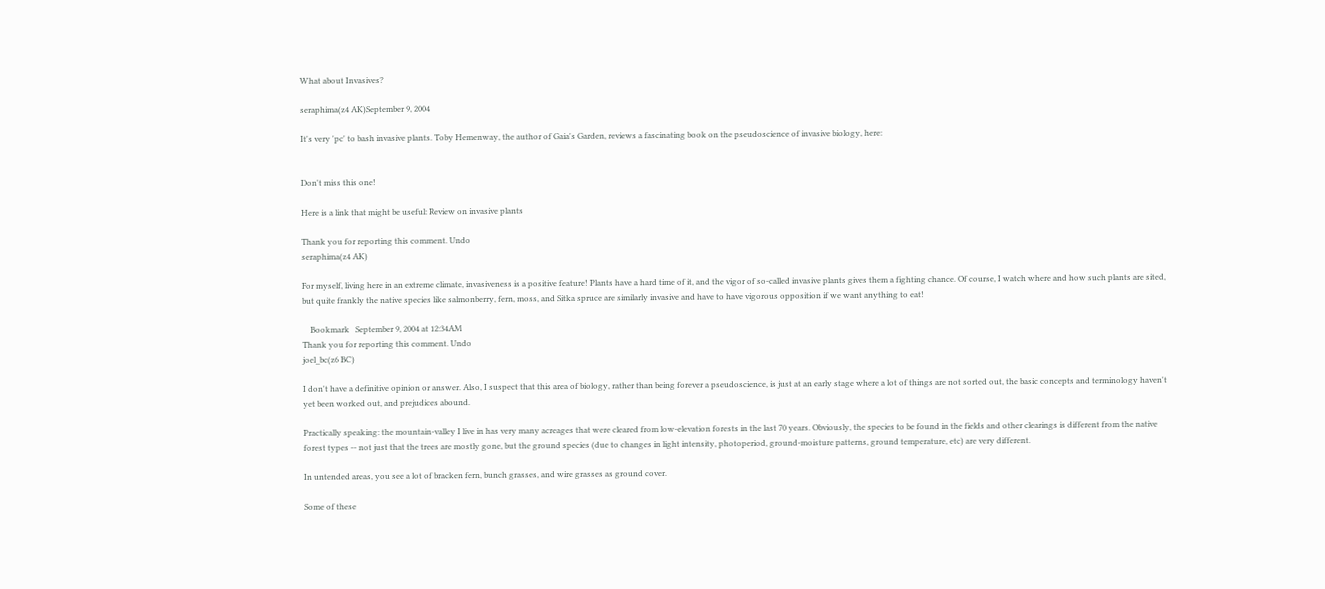What about Invasives?

seraphima(z4 AK)September 9, 2004

It's very 'pc' to bash invasive plants. Toby Hemenway, the author of Gaia's Garden, reviews a fascinating book on the pseudoscience of invasive biology, here:


Don't miss this one!

Here is a link that might be useful: Review on invasive plants

Thank you for reporting this comment. Undo
seraphima(z4 AK)

For myself, living here in an extreme climate, invasiveness is a positive feature! Plants have a hard time of it, and the vigor of so-called invasive plants gives them a fighting chance. Of course, I watch where and how such plants are sited, but quite frankly the native species like salmonberry, fern, moss, and Sitka spruce are similarly invasive and have to have vigorous opposition if we want anything to eat!

    Bookmark   September 9, 2004 at 12:34AM
Thank you for reporting this comment. Undo
joel_bc(z6 BC)

I don't have a definitive opinion or answer. Also, I suspect that this area of biology, rather than being forever a pseudoscience, is just at an early stage where a lot of things are not sorted out, the basic concepts and terminology haven't yet been worked out, and prejudices abound.

Practically speaking: the mountain-valley I live in has very many acreages that were cleared from low-elevation forests in the last 70 years. Obviously, the species to be found in the fields and other clearings is different from the native forest types -- not just that the trees are mostly gone, but the ground species (due to changes in light intensity, photoperiod, ground-moisture patterns, ground temperature, etc) are very different.

In untended areas, you see a lot of bracken fern, bunch grasses, and wire grasses as ground cover.

Some of these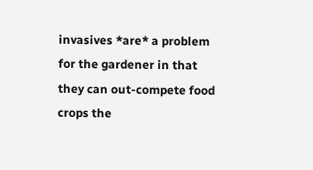invasives *are* a problem for the gardener in that they can out-compete food crops the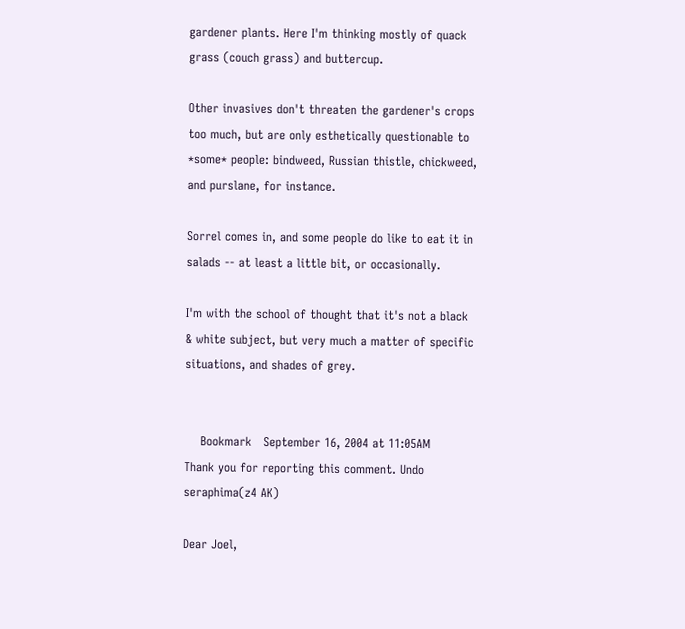gardener plants. Here I'm thinking mostly of quack grass (couch grass) and buttercup.

Other invasives don't threaten the gardener's crops too much, but are only esthetically questionable to *some* people: bindweed, Russian thistle, chickweed, and purslane, for instance.

Sorrel comes in, and some people do like to eat it in salads -- at least a little bit, or occasionally.

I'm with the school of thought that it's not a black & white subject, but very much a matter of specific situations, and shades of grey.


    Bookmark   September 16, 2004 at 11:05AM
Thank you for reporting this comment. Undo
seraphima(z4 AK)

Dear Joel,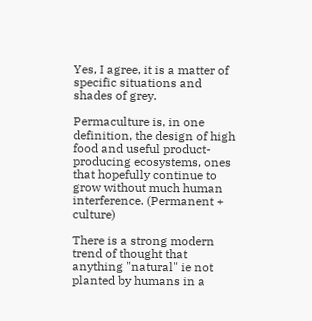Yes, I agree, it is a matter of specific situations and shades of grey.

Permaculture is, in one definition, the design of high food and useful product-producing ecosystems, ones that hopefully continue to grow without much human interference. (Permanent + culture)

There is a strong modern trend of thought that anything "natural" ie not planted by humans in a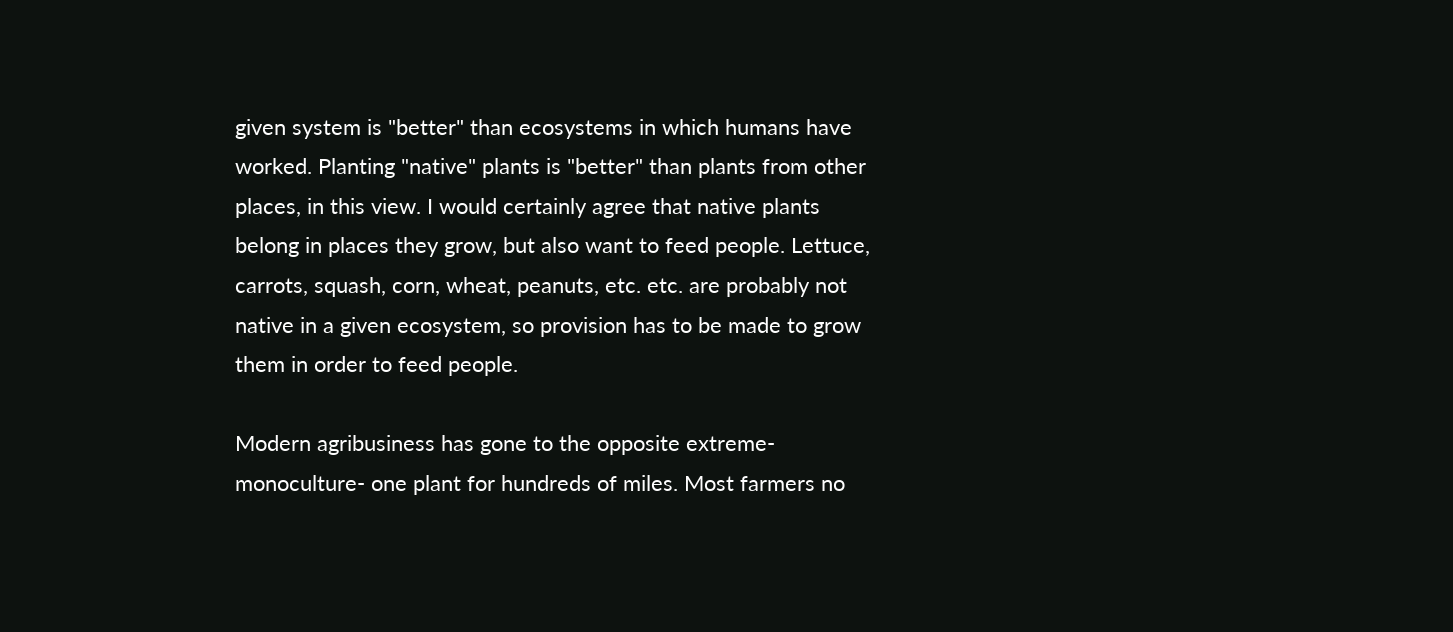given system is "better" than ecosystems in which humans have worked. Planting "native" plants is "better" than plants from other places, in this view. I would certainly agree that native plants belong in places they grow, but also want to feed people. Lettuce, carrots, squash, corn, wheat, peanuts, etc. etc. are probably not native in a given ecosystem, so provision has to be made to grow them in order to feed people.

Modern agribusiness has gone to the opposite extreme- monoculture- one plant for hundreds of miles. Most farmers no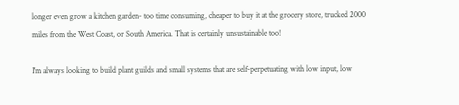longer even grow a kitchen garden- too time consuming, cheaper to buy it at the grocery store, trucked 2000 miles from the West Coast, or South America. That is certainly unsustainable too!

I'm always looking to build plant guilds and small systems that are self-perpetuating with low input, low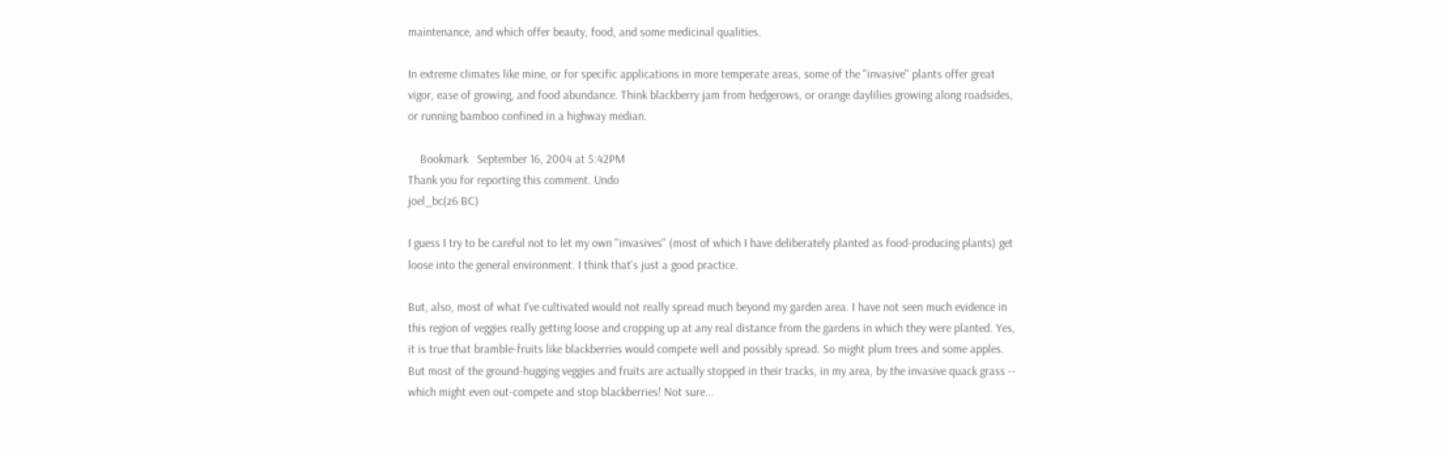maintenance, and which offer beauty, food, and some medicinal qualities.

In extreme climates like mine, or for specific applications in more temperate areas, some of the "invasive" plants offer great vigor, ease of growing, and food abundance. Think blackberry jam from hedgerows, or orange daylilies growing along roadsides, or running bamboo confined in a highway median.

    Bookmark   September 16, 2004 at 5:42PM
Thank you for reporting this comment. Undo
joel_bc(z6 BC)

I guess I try to be careful not to let my own "invasives" (most of which I have deliberately planted as food-producing plants) get loose into the general environment. I think that's just a good practice.

But, also, most of what I've cultivated would not really spread much beyond my garden area. I have not seen much evidence in this region of veggies really getting loose and cropping up at any real distance from the gardens in which they were planted. Yes, it is true that bramble-fruits like blackberries would compete well and possibly spread. So might plum trees and some apples. But most of the ground-hugging veggies and fruits are actually stopped in their tracks, in my area, by the invasive quack grass -- which might even out-compete and stop blackberries! Not sure...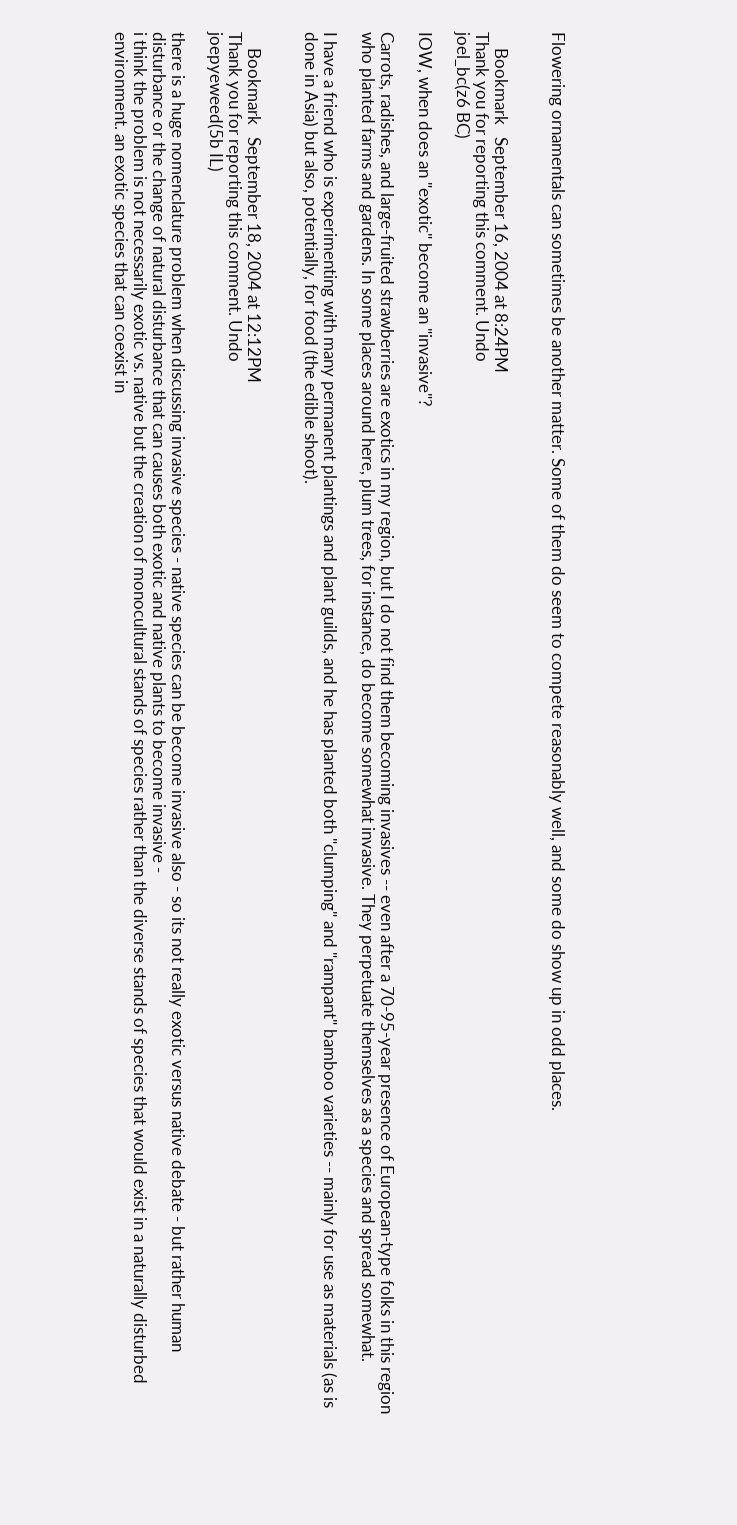Flowering ornamentals can sometimes be another matter. Some of them do seem to compete reasonably well, and some do show up in odd places.


    Bookmark   September 16, 2004 at 8:24PM
Thank you for reporting this comment. Undo
joel_bc(z6 BC)

IOW, when does an "exotic" become an "invasive"?

Carrots, radishes, and large-fruited strawberries are exotics in my region, but I do not find them becoming invasives -- even after a 70-95-year presence of European-type folks in this region who planted farms and gardens. In some places around here, plum trees, for instance, do become somewhat invasive. They perpetuate themselves as a species and spread somewhat.

I have a friend who is experimenting with many permanent plantings and plant guilds, and he has planted both "clumping" and "rampant" bamboo varieties -- mainly for use as materials (as is done in Asia) but also, potentially, for food (the edible shoot).


    Bookmark   September 18, 2004 at 12:12PM
Thank you for reporting this comment. Undo
joepyeweed(5b IL)

there is a huge nomenclature problem when discussing invasive species - native species can be become invasive also - so its not really exotic versus native debate - but rather human disturbance or the change of natural disturbance that can causes both exotic and native plants to become invasive -
i think the problem is not necessarily exotic vs. native but the creation of monocultural stands of species rather than the diverse stands of species that would exist in a naturally disturbed environment. an exotic species that can coexist in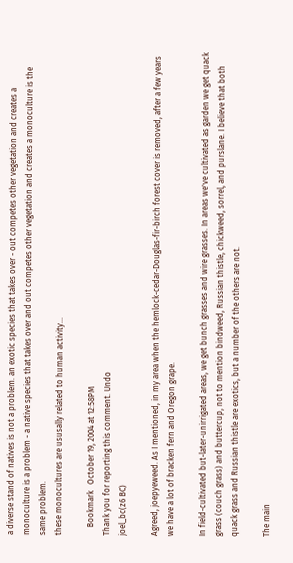a diverse stand of natives is not a problem. an exotic species that takes over - out competes other vegetation and creates a monoculture is a problem - a native species that takes over and out competes other vegetation and creates a monoculture is the same problem.
these monocultures are ususally related to human activity...

    Bookmark   October 19, 2004 at 12:58PM
Thank you for reporting this comment. Undo
joel_bc(z6 BC)

Agreed, joepyeweed. As I mentioned, in my area when the hemlock-cedar-Douglas-fir-birch forest cover is removed, after a few years we have a lot of bracken fern and Oregon grape.

In field-cultivated but-later-unirrigated areas, we get bunch grasses and wire grasses. In areas we've cultivated as garden we get quack grass (couch grass) and buttercup, not to mention bindweed, Russian thistle, chickweed, sorrel, and purslane. I believe that both quack grass and Russian thistle are exotics, but a number of the others are not.

The main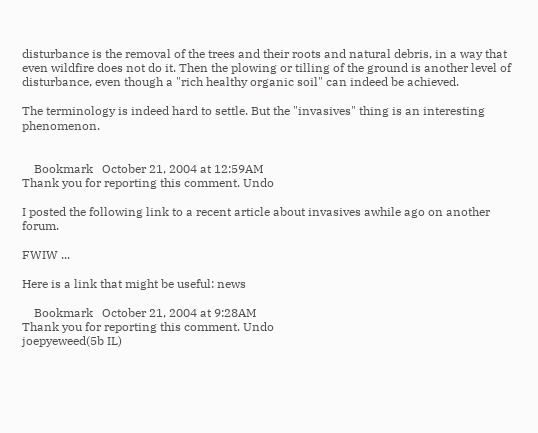disturbance is the removal of the trees and their roots and natural debris, in a way that even wildfire does not do it. Then the plowing or tilling of the ground is another level of disturbance, even though a "rich healthy organic soil" can indeed be achieved.

The terminology is indeed hard to settle. But the "invasives" thing is an interesting phenomenon.


    Bookmark   October 21, 2004 at 12:59AM
Thank you for reporting this comment. Undo

I posted the following link to a recent article about invasives awhile ago on another forum.

FWIW ...

Here is a link that might be useful: news

    Bookmark   October 21, 2004 at 9:28AM
Thank you for reporting this comment. Undo
joepyeweed(5b IL)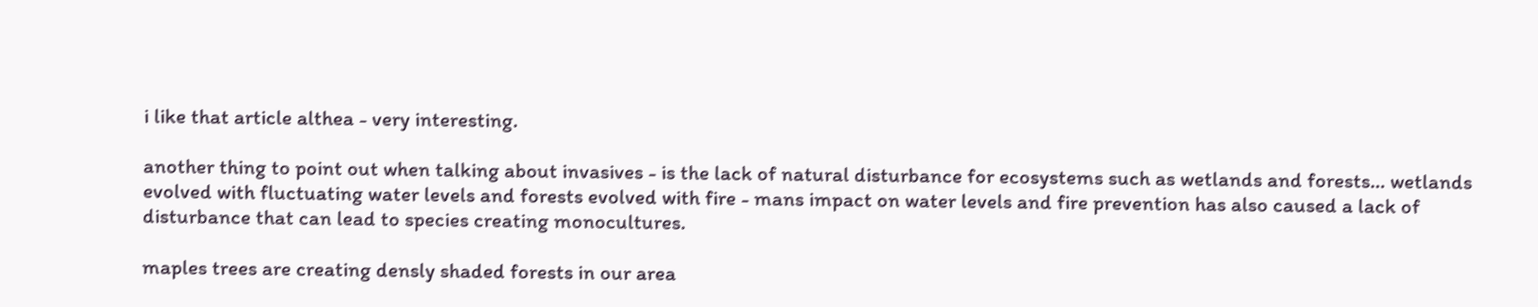i like that article althea - very interesting.

another thing to point out when talking about invasives - is the lack of natural disturbance for ecosystems such as wetlands and forests... wetlands evolved with fluctuating water levels and forests evolved with fire - mans impact on water levels and fire prevention has also caused a lack of disturbance that can lead to species creating monocultures.

maples trees are creating densly shaded forests in our area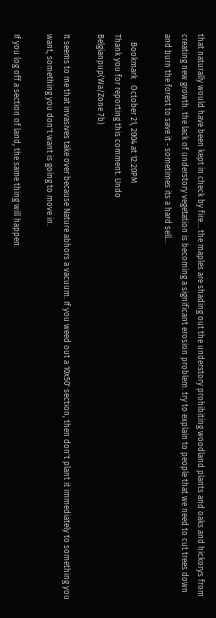that naturally would have been kept in check by fire... the maples are shading out the understory prohibiting woodland plants and oaks and hickorys from creating new growth. the lack of understory vegetation is becoming a significant erosion problem. try to explain to people that we need to cut trees down and burn the forest to save it - sometimes its a hard sell...

    Bookmark   October 21, 2004 at 12:20PM
Thank you for reporting this comment. Undo
Belgianpup(Wa/Zone 7b)

It seems to me that invasives take over because Nature abhors a vacuum. If you weed out a 10x50' section, then don't plant it immediately to something you want, something you don't want is going to move in.

If you log off a section of land, the same thing will happen.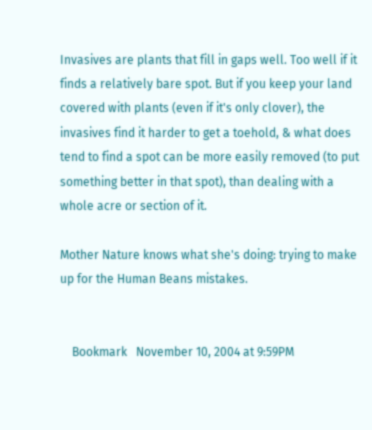Invasives are plants that fill in gaps well. Too well if it finds a relatively bare spot. But if you keep your land covered with plants (even if it's only clover), the invasives find it harder to get a toehold, & what does tend to find a spot can be more easily removed (to put something better in that spot), than dealing with a whole acre or section of it.

Mother Nature knows what she's doing: trying to make up for the Human Beans mistakes.


    Bookmark   November 10, 2004 at 9:59PM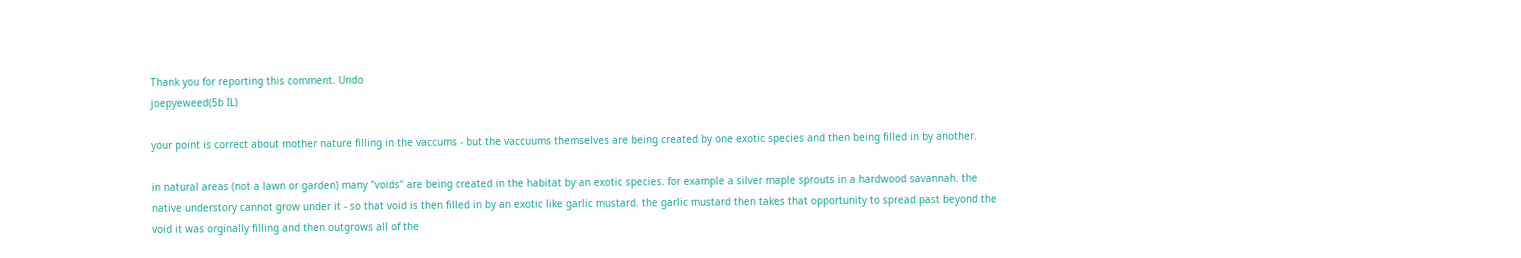Thank you for reporting this comment. Undo
joepyeweed(5b IL)

your point is correct about mother nature filling in the vaccums - but the vaccuums themselves are being created by one exotic species and then being filled in by another.

in natural areas (not a lawn or garden) many "voids" are being created in the habitat by an exotic species. for example a silver maple sprouts in a hardwood savannah. the native understory cannot grow under it - so that void is then filled in by an exotic like garlic mustard. the garlic mustard then takes that opportunity to spread past beyond the void it was orginally filling and then outgrows all of the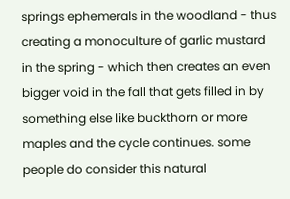springs ephemerals in the woodland - thus creating a monoculture of garlic mustard in the spring - which then creates an even bigger void in the fall that gets filled in by something else like buckthorn or more maples and the cycle continues. some people do consider this natural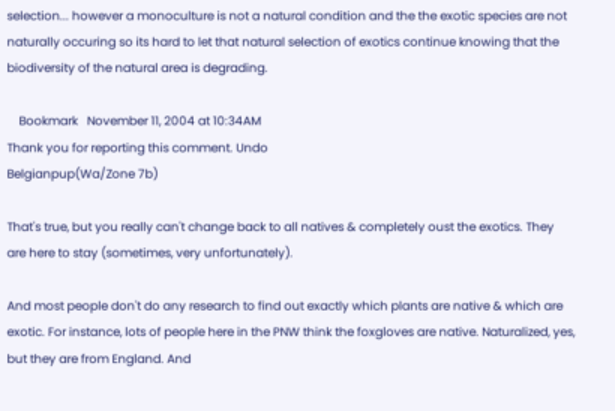selection... however a monoculture is not a natural condition and the the exotic species are not naturally occuring so its hard to let that natural selection of exotics continue knowing that the biodiversity of the natural area is degrading.

    Bookmark   November 11, 2004 at 10:34AM
Thank you for reporting this comment. Undo
Belgianpup(Wa/Zone 7b)

That's true, but you really can't change back to all natives & completely oust the exotics. They are here to stay (sometimes, very unfortunately).

And most people don't do any research to find out exactly which plants are native & which are exotic. For instance, lots of people here in the PNW think the foxgloves are native. Naturalized, yes, but they are from England. And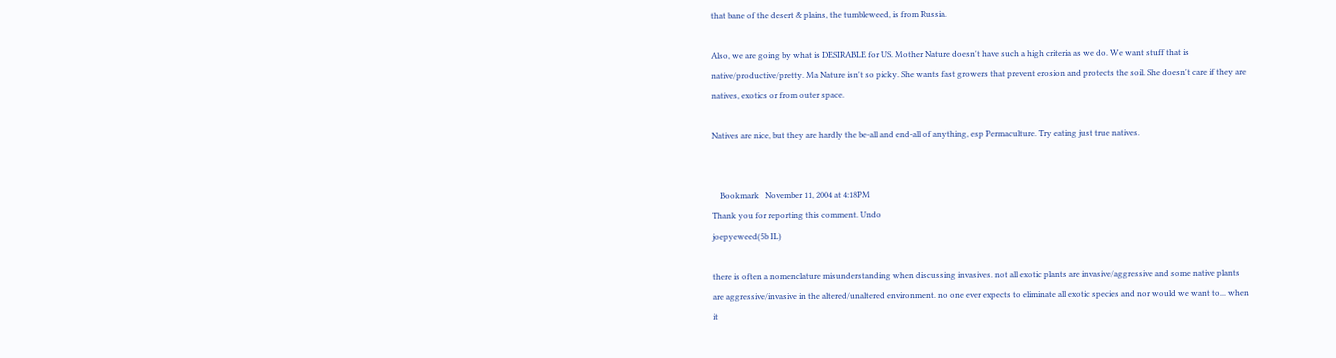that bane of the desert & plains, the tumbleweed, is from Russia.

Also, we are going by what is DESIRABLE for US. Mother Nature doesn't have such a high criteria as we do. We want stuff that is native/productive/pretty. Ma Nature isn't so picky. She wants fast growers that prevent erosion and protects the soil. She doesn't care if they are natives, exotics or from outer space.

Natives are nice, but they are hardly the be-all and end-all of anything, esp Permaculture. Try eating just true natives.


    Bookmark   November 11, 2004 at 4:18PM
Thank you for reporting this comment. Undo
joepyeweed(5b IL)

there is often a nomenclature misunderstanding when discussing invasives. not all exotic plants are invasive/aggressive and some native plants are aggressive/invasive in the altered/unaltered environment. no one ever expects to eliminate all exotic species and nor would we want to... when it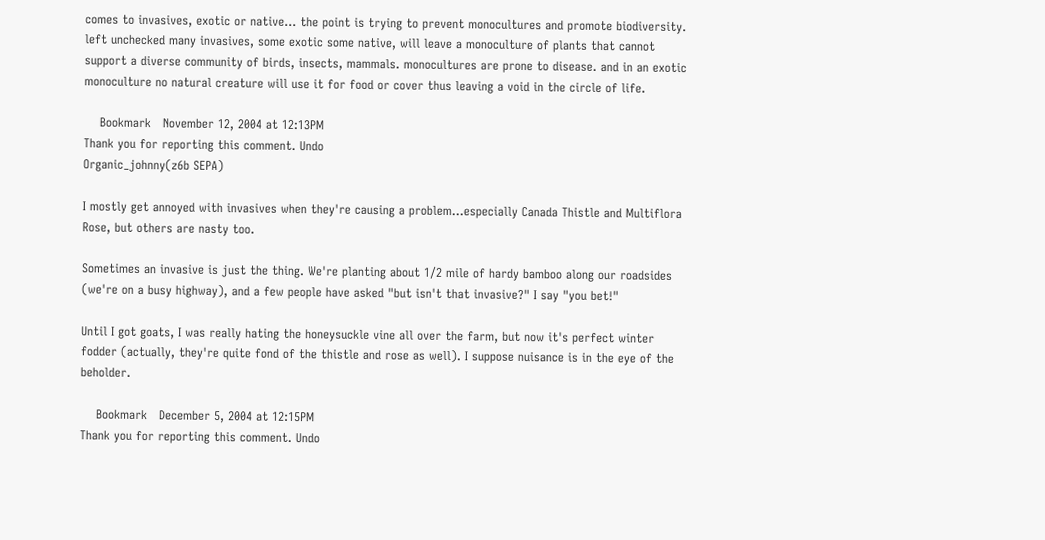comes to invasives, exotic or native... the point is trying to prevent monocultures and promote biodiversity. left unchecked many invasives, some exotic some native, will leave a monoculture of plants that cannot support a diverse community of birds, insects, mammals. monocultures are prone to disease. and in an exotic monoculture no natural creature will use it for food or cover thus leaving a void in the circle of life.

    Bookmark   November 12, 2004 at 12:13PM
Thank you for reporting this comment. Undo
Organic_johnny(z6b SEPA)

I mostly get annoyed with invasives when they're causing a problem...especially Canada Thistle and Multiflora Rose, but others are nasty too.

Sometimes an invasive is just the thing. We're planting about 1/2 mile of hardy bamboo along our roadsides (we're on a busy highway), and a few people have asked "but isn't that invasive?" I say "you bet!"

Until I got goats, I was really hating the honeysuckle vine all over the farm, but now it's perfect winter fodder (actually, they're quite fond of the thistle and rose as well). I suppose nuisance is in the eye of the beholder.

    Bookmark   December 5, 2004 at 12:15PM
Thank you for reporting this comment. Undo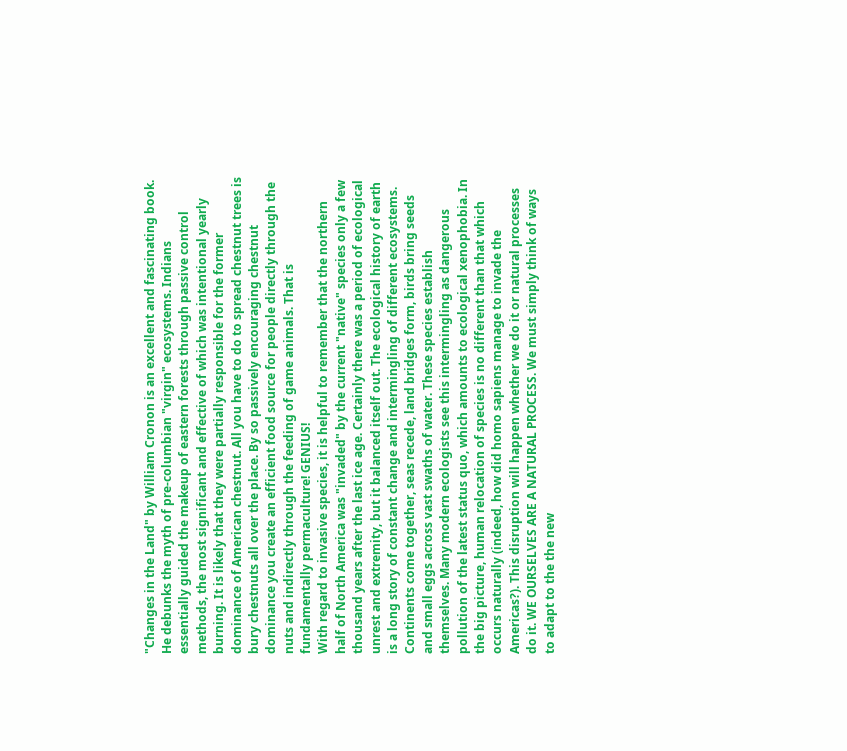"Changes in the Land" by William Cronon is an excellent and fascinating book. He debunks the myth of pre-columbian "virgin" ecosystems. Indians essentially guided the makeup of eastern forests through passive control methods, the most significant and effective of which was intentional yearly burning. It is likely that they were partially responsible for the former dominance of American chestnut. All you have to do to spread chestnut trees is bury chestnuts all over the place. By so passively encouraging chestnut dominance you create an efficient food source for people directly through the nuts and indirectly through the feeding of game animals. That is fundamentally permaculture! GENIUS!
With regard to invasive species, it is helpful to remember that the northern half of North America was "invaded" by the current "native" species only a few thousand years after the last ice age. Certainly there was a period of ecological unrest and extremity, but it balanced itself out. The ecological history of earth is a long story of constant change and intermingling of different ecosystems. Continents come together, seas recede, land bridges form, birds bring seeds and small eggs across vast swaths of water. These species establish themselves. Many modern ecologists see this intermingling as dangerous pollution of the latest status quo, which amounts to ecological xenophobia. In the big picture, human relocation of species is no different than that which occurs naturally (indeed, how did homo sapiens manage to invade the Americas?). This disruption will happen whether we do it or natural processes do it. WE OURSELVES ARE A NATURAL PROCESS. We must simply think of ways to adapt to the the new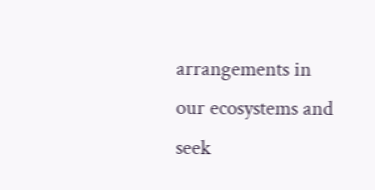arrangements in our ecosystems and seek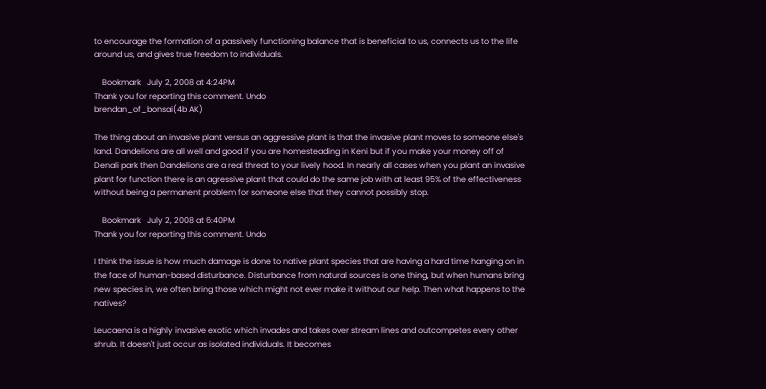to encourage the formation of a passively functioning balance that is beneficial to us, connects us to the life around us, and gives true freedom to individuals.

    Bookmark   July 2, 2008 at 4:24PM
Thank you for reporting this comment. Undo
brendan_of_bonsai(4b AK)

The thing about an invasive plant versus an aggressive plant is that the invasive plant moves to someone else's land. Dandelions are all well and good if you are homesteading in Keni but if you make your money off of Denali park then Dandelions are a real threat to your lively hood. In nearly all cases when you plant an invasive plant for function there is an agressive plant that could do the same job with at least 95% of the effectiveness without being a permanent problem for someone else that they cannot possibly stop.

    Bookmark   July 2, 2008 at 6:40PM
Thank you for reporting this comment. Undo

I think the issue is how much damage is done to native plant species that are having a hard time hanging on in the face of human-based disturbance. Disturbance from natural sources is one thing, but when humans bring new species in, we often bring those which might not ever make it without our help. Then what happens to the natives?

Leucaena is a highly invasive exotic which invades and takes over stream lines and outcompetes every other shrub. It doesn't just occur as isolated individuals. It becomes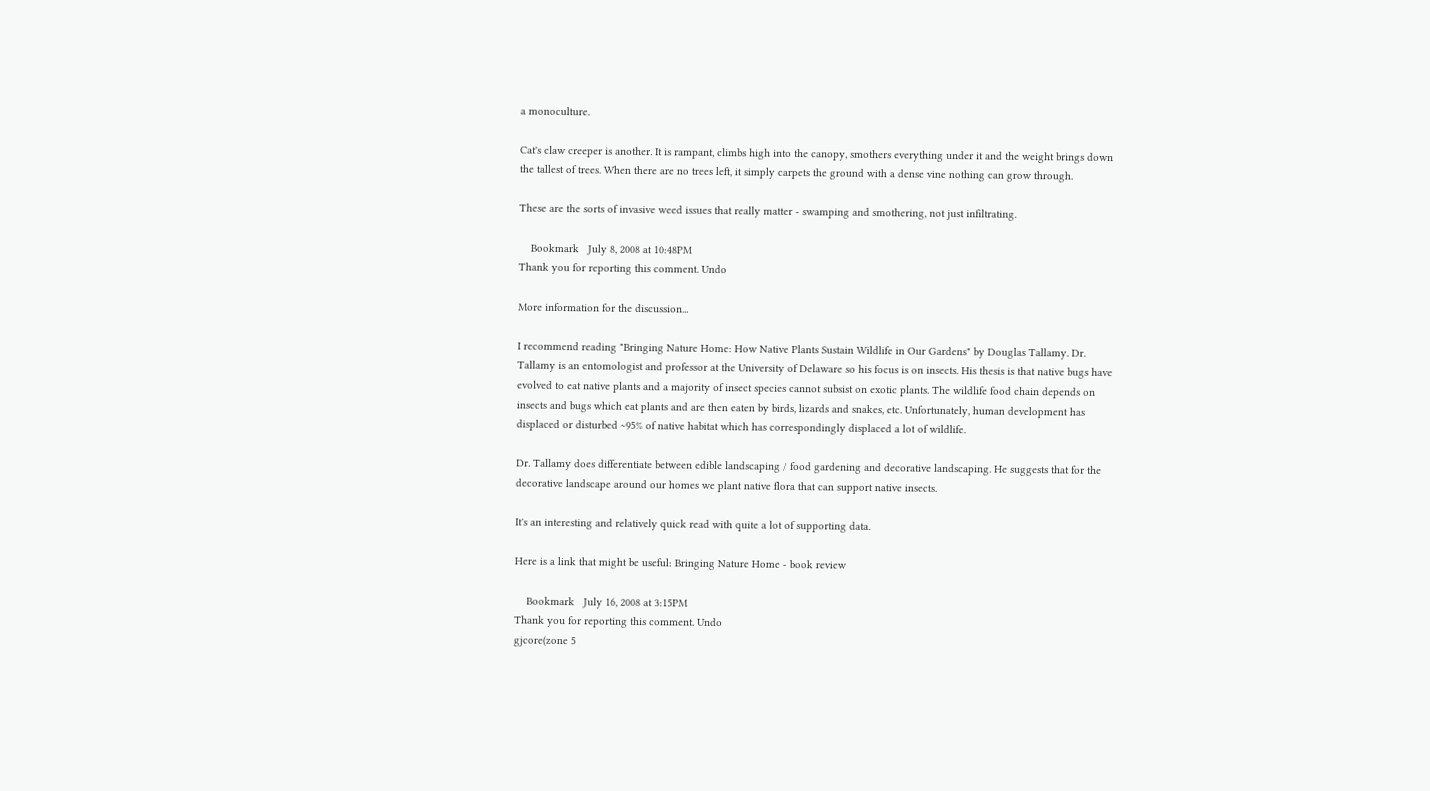a monoculture.

Cat's claw creeper is another. It is rampant, climbs high into the canopy, smothers everything under it and the weight brings down the tallest of trees. When there are no trees left, it simply carpets the ground with a dense vine nothing can grow through.

These are the sorts of invasive weed issues that really matter - swamping and smothering, not just infiltrating.

    Bookmark   July 8, 2008 at 10:48PM
Thank you for reporting this comment. Undo

More information for the discussion...

I recommend reading "Bringing Nature Home: How Native Plants Sustain Wildlife in Our Gardens" by Douglas Tallamy. Dr. Tallamy is an entomologist and professor at the University of Delaware so his focus is on insects. His thesis is that native bugs have evolved to eat native plants and a majority of insect species cannot subsist on exotic plants. The wildlife food chain depends on insects and bugs which eat plants and are then eaten by birds, lizards and snakes, etc. Unfortunately, human development has displaced or disturbed ~95% of native habitat which has correspondingly displaced a lot of wildlife.

Dr. Tallamy does differentiate between edible landscaping / food gardening and decorative landscaping. He suggests that for the decorative landscape around our homes we plant native flora that can support native insects.

It's an interesting and relatively quick read with quite a lot of supporting data.

Here is a link that might be useful: Bringing Nature Home - book review

    Bookmark   July 16, 2008 at 3:15PM
Thank you for reporting this comment. Undo
gjcore(zone 5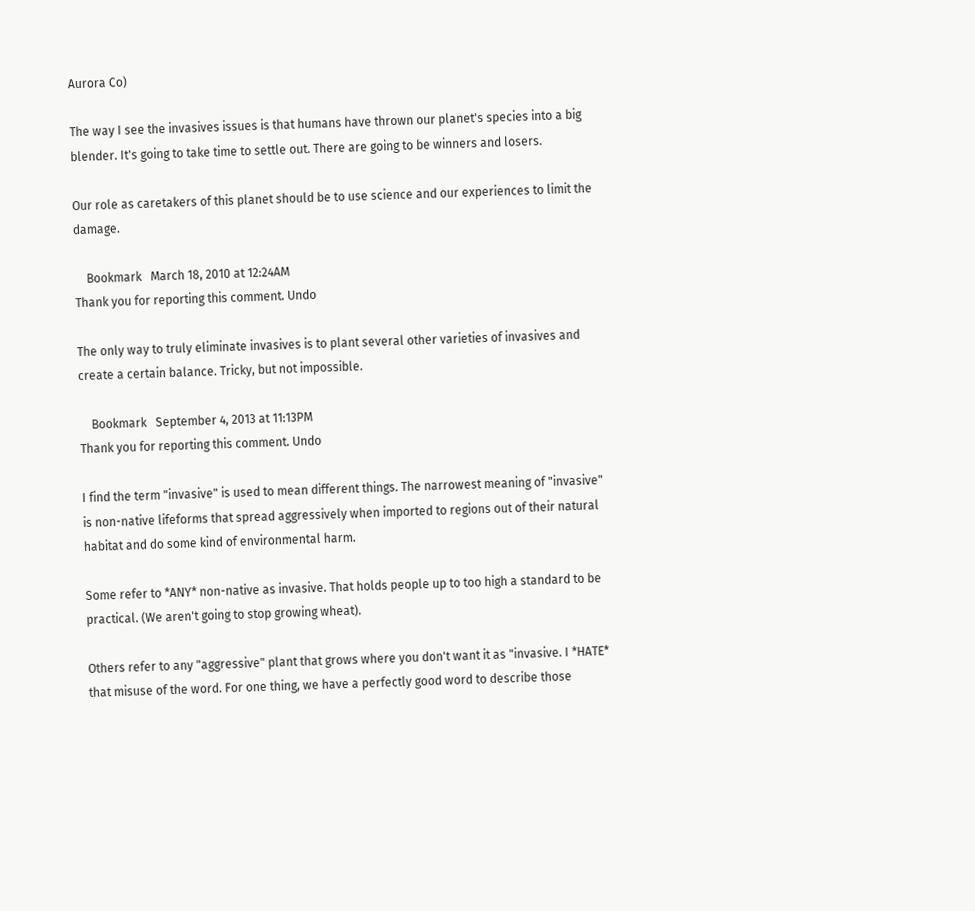Aurora Co)

The way I see the invasives issues is that humans have thrown our planet's species into a big blender. It's going to take time to settle out. There are going to be winners and losers.

Our role as caretakers of this planet should be to use science and our experiences to limit the damage.

    Bookmark   March 18, 2010 at 12:24AM
Thank you for reporting this comment. Undo

The only way to truly eliminate invasives is to plant several other varieties of invasives and create a certain balance. Tricky, but not impossible.

    Bookmark   September 4, 2013 at 11:13PM
Thank you for reporting this comment. Undo

I find the term "invasive" is used to mean different things. The narrowest meaning of "invasive" is non-native lifeforms that spread aggressively when imported to regions out of their natural habitat and do some kind of environmental harm.

Some refer to *ANY* non-native as invasive. That holds people up to too high a standard to be practical. (We aren't going to stop growing wheat).

Others refer to any "aggressive" plant that grows where you don't want it as "invasive. I *HATE* that misuse of the word. For one thing, we have a perfectly good word to describe those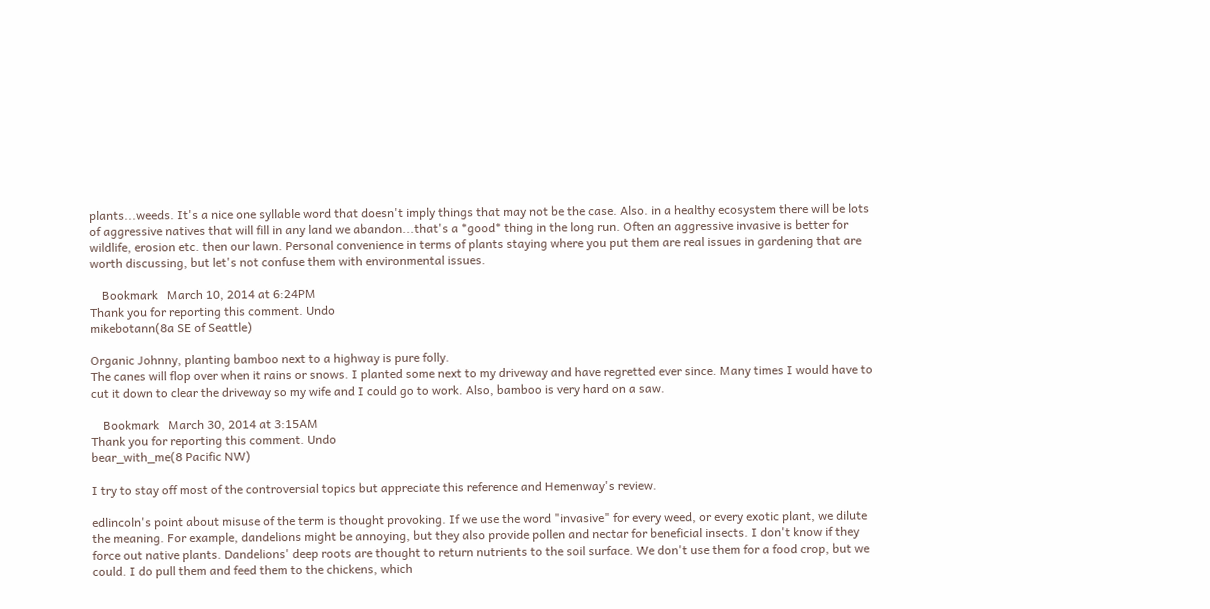plants...weeds. It's a nice one syllable word that doesn't imply things that may not be the case. Also. in a healthy ecosystem there will be lots of aggressive natives that will fill in any land we abandon...that's a *good* thing in the long run. Often an aggressive invasive is better for wildlife, erosion etc. then our lawn. Personal convenience in terms of plants staying where you put them are real issues in gardening that are worth discussing, but let's not confuse them with environmental issues.

    Bookmark   March 10, 2014 at 6:24PM
Thank you for reporting this comment. Undo
mikebotann(8a SE of Seattle)

Organic Johnny, planting bamboo next to a highway is pure folly.
The canes will flop over when it rains or snows. I planted some next to my driveway and have regretted ever since. Many times I would have to cut it down to clear the driveway so my wife and I could go to work. Also, bamboo is very hard on a saw.

    Bookmark   March 30, 2014 at 3:15AM
Thank you for reporting this comment. Undo
bear_with_me(8 Pacific NW)

I try to stay off most of the controversial topics but appreciate this reference and Hemenway's review.

edlincoln's point about misuse of the term is thought provoking. If we use the word "invasive" for every weed, or every exotic plant, we dilute the meaning. For example, dandelions might be annoying, but they also provide pollen and nectar for beneficial insects. I don't know if they force out native plants. Dandelions' deep roots are thought to return nutrients to the soil surface. We don't use them for a food crop, but we could. I do pull them and feed them to the chickens, which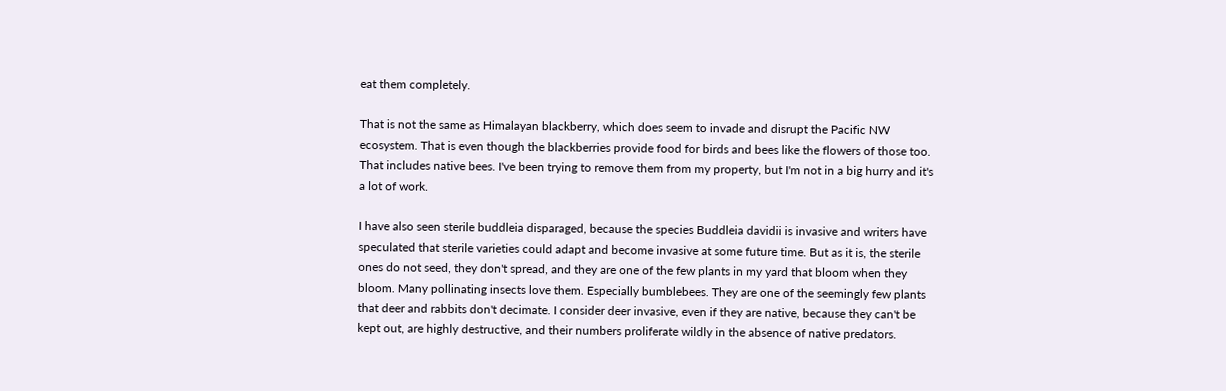eat them completely.

That is not the same as Himalayan blackberry, which does seem to invade and disrupt the Pacific NW ecosystem. That is even though the blackberries provide food for birds and bees like the flowers of those too. That includes native bees. I've been trying to remove them from my property, but I'm not in a big hurry and it's a lot of work.

I have also seen sterile buddleia disparaged, because the species Buddleia davidii is invasive and writers have speculated that sterile varieties could adapt and become invasive at some future time. But as it is, the sterile ones do not seed, they don't spread, and they are one of the few plants in my yard that bloom when they bloom. Many pollinating insects love them. Especially bumblebees. They are one of the seemingly few plants that deer and rabbits don't decimate. I consider deer invasive, even if they are native, because they can't be kept out, are highly destructive, and their numbers proliferate wildly in the absence of native predators.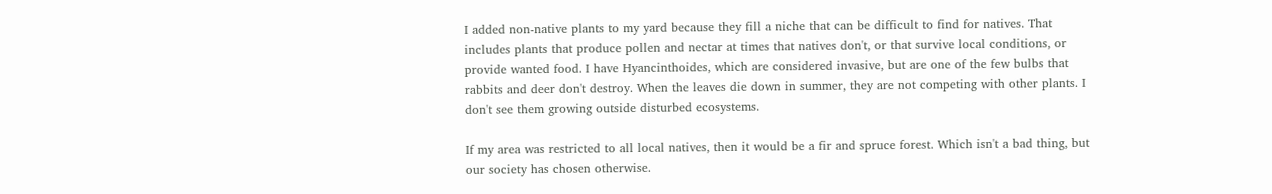I added non-native plants to my yard because they fill a niche that can be difficult to find for natives. That includes plants that produce pollen and nectar at times that natives don't, or that survive local conditions, or provide wanted food. I have Hyancinthoides, which are considered invasive, but are one of the few bulbs that rabbits and deer don't destroy. When the leaves die down in summer, they are not competing with other plants. I don't see them growing outside disturbed ecosystems.

If my area was restricted to all local natives, then it would be a fir and spruce forest. Which isn't a bad thing, but our society has chosen otherwise.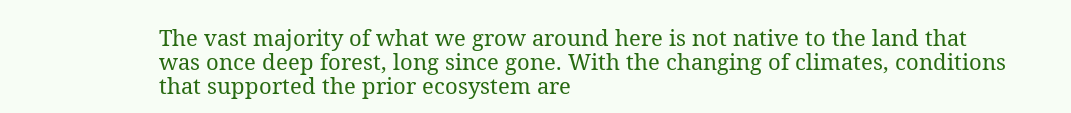The vast majority of what we grow around here is not native to the land that was once deep forest, long since gone. With the changing of climates, conditions that supported the prior ecosystem are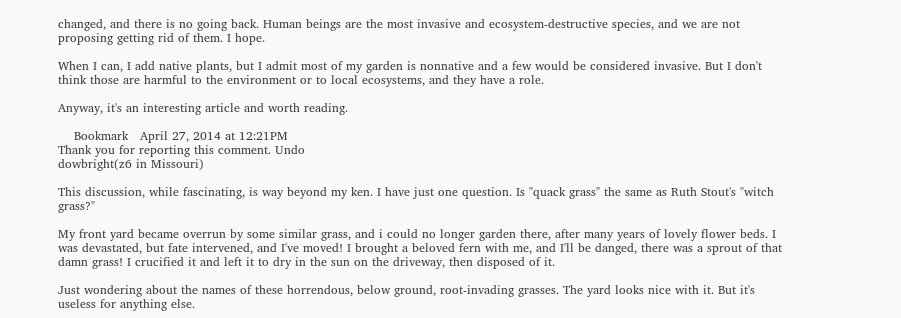changed, and there is no going back. Human beings are the most invasive and ecosystem-destructive species, and we are not proposing getting rid of them. I hope.

When I can, I add native plants, but I admit most of my garden is nonnative and a few would be considered invasive. But I don't think those are harmful to the environment or to local ecosystems, and they have a role.

Anyway, it's an interesting article and worth reading.

    Bookmark   April 27, 2014 at 12:21PM
Thank you for reporting this comment. Undo
dowbright(z6 in Missouri)

This discussion, while fascinating, is way beyond my ken. I have just one question. Is "quack grass" the same as Ruth Stout's "witch grass?"

My front yard became overrun by some similar grass, and i could no longer garden there, after many years of lovely flower beds. I was devastated, but fate intervened, and I've moved! I brought a beloved fern with me, and I'll be danged, there was a sprout of that damn grass! I crucified it and left it to dry in the sun on the driveway, then disposed of it.

Just wondering about the names of these horrendous, below ground, root-invading grasses. The yard looks nice with it. But it's useless for anything else.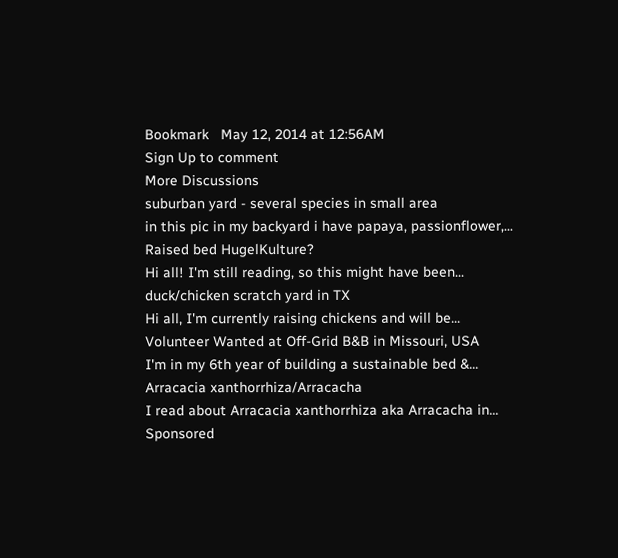Bookmark   May 12, 2014 at 12:56AM
Sign Up to comment
More Discussions
suburban yard - several species in small area
in this pic in my backyard i have papaya, passionflower,...
Raised bed HugelKulture?
Hi all! I'm still reading, so this might have been...
duck/chicken scratch yard in TX
Hi all, I'm currently raising chickens and will be...
Volunteer Wanted at Off-Grid B&B in Missouri, USA
I'm in my 6th year of building a sustainable bed &...
Arracacia xanthorrhiza/Arracacha
I read about Arracacia xanthorrhiza aka Arracacha in...
Sponsored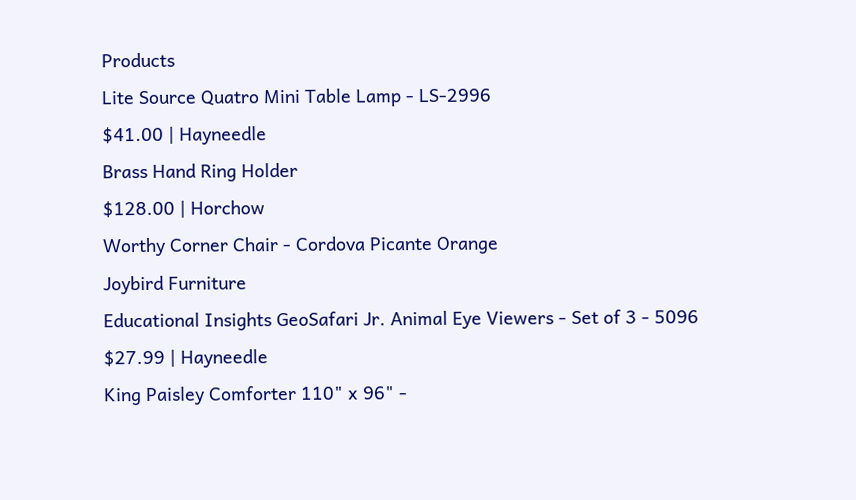Products
Lite Source Quatro Mini Table Lamp - LS-2996
$41.00 | Hayneedle
Brass Hand Ring Holder
$128.00 | Horchow
Worthy Corner Chair - Cordova Picante Orange
Joybird Furniture
Educational Insights GeoSafari Jr. Animal Eye Viewers - Set of 3 - 5096
$27.99 | Hayneedle
King Paisley Comforter 110" x 96" -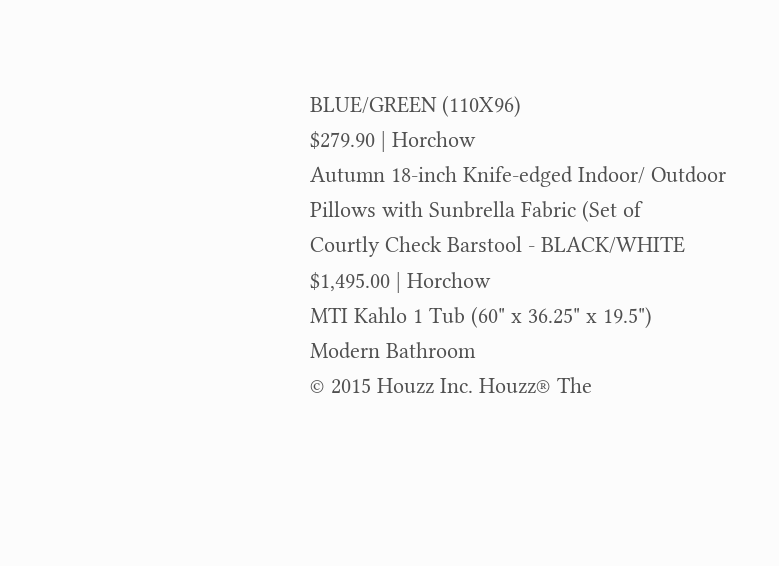BLUE/GREEN (110X96)
$279.90 | Horchow
Autumn 18-inch Knife-edged Indoor/ Outdoor Pillows with Sunbrella Fabric (Set of
Courtly Check Barstool - BLACK/WHITE
$1,495.00 | Horchow
MTI Kahlo 1 Tub (60" x 36.25" x 19.5")
Modern Bathroom
© 2015 Houzz Inc. Houzz® The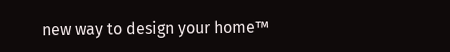new way to design your home™